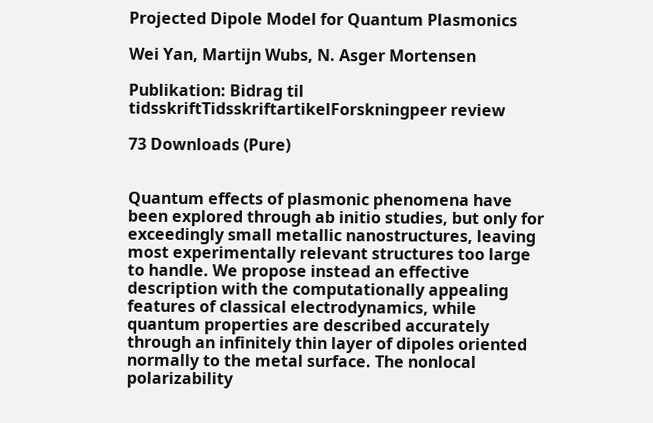Projected Dipole Model for Quantum Plasmonics

Wei Yan, Martijn Wubs, N. Asger Mortensen

Publikation: Bidrag til tidsskriftTidsskriftartikelForskningpeer review

73 Downloads (Pure)


Quantum effects of plasmonic phenomena have been explored through ab initio studies, but only for exceedingly small metallic nanostructures, leaving most experimentally relevant structures too large to handle. We propose instead an effective description with the computationally appealing features of classical electrodynamics, while quantum properties are described accurately through an infinitely thin layer of dipoles oriented normally to the metal surface. The nonlocal polarizability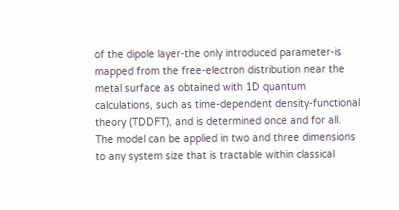of the dipole layer-the only introduced parameter-is mapped from the free-electron distribution near the metal surface as obtained with 1D quantum calculations, such as time-dependent density-functional theory (TDDFT), and is determined once and for all. The model can be applied in two and three dimensions to any system size that is tractable within classical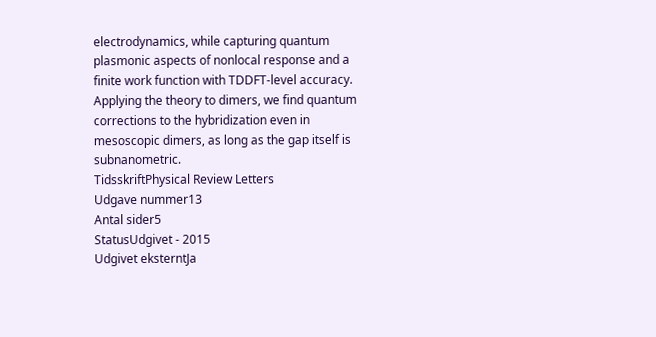electrodynamics, while capturing quantum plasmonic aspects of nonlocal response and a finite work function with TDDFT-level accuracy. Applying the theory to dimers, we find quantum corrections to the hybridization even in mesoscopic dimers, as long as the gap itself is subnanometric.
TidsskriftPhysical Review Letters
Udgave nummer13
Antal sider5
StatusUdgivet - 2015
Udgivet eksterntJa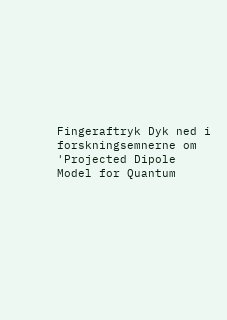Fingeraftryk Dyk ned i forskningsemnerne om 'Projected Dipole Model for Quantum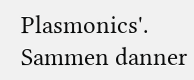Plasmonics'. Sammen danner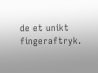de et unikt fingeraftryk.